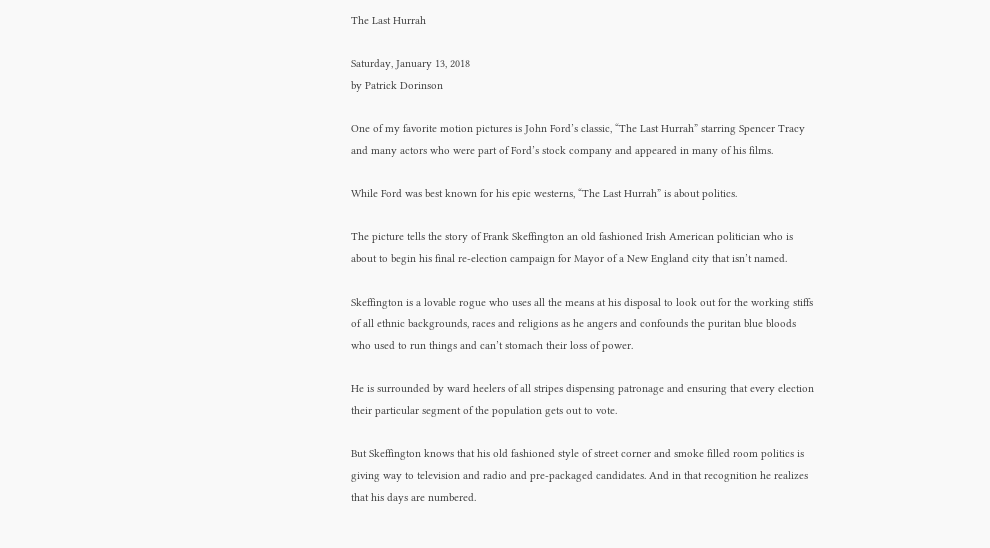The Last Hurrah

Saturday, January 13, 2018
by Patrick Dorinson

One of my favorite motion pictures is John Ford’s classic, “The Last Hurrah” starring Spencer Tracy and many actors who were part of Ford’s stock company and appeared in many of his films.

While Ford was best known for his epic westerns, “The Last Hurrah” is about politics.

The picture tells the story of Frank Skeffington an old fashioned Irish American politician who is about to begin his final re-election campaign for Mayor of a New England city that isn’t named.

Skeffington is a lovable rogue who uses all the means at his disposal to look out for the working stiffs of all ethnic backgrounds, races and religions as he angers and confounds the puritan blue bloods who used to run things and can’t stomach their loss of power.

He is surrounded by ward heelers of all stripes dispensing patronage and ensuring that every election their particular segment of the population gets out to vote.

But Skeffington knows that his old fashioned style of street corner and smoke filled room politics is giving way to television and radio and pre-packaged candidates. And in that recognition he realizes that his days are numbered.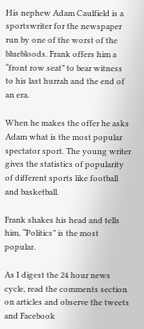His nephew Adam Caulfield is a sportswriter for the newspaper run by one of the worst of the bluebloods. Frank offers him a “front row seat” to bear witness to his last hurrah and the end of an era.

When he makes the offer he asks Adam what is the most popular spectator sport. The young writer gives the statistics of popularity of different sports like football and basketball.

Frank shakes his head and tells him, “Politics” is the most popular.

As I digest the 24 hour news cycle, read the comments section on articles and observe the tweets and Facebook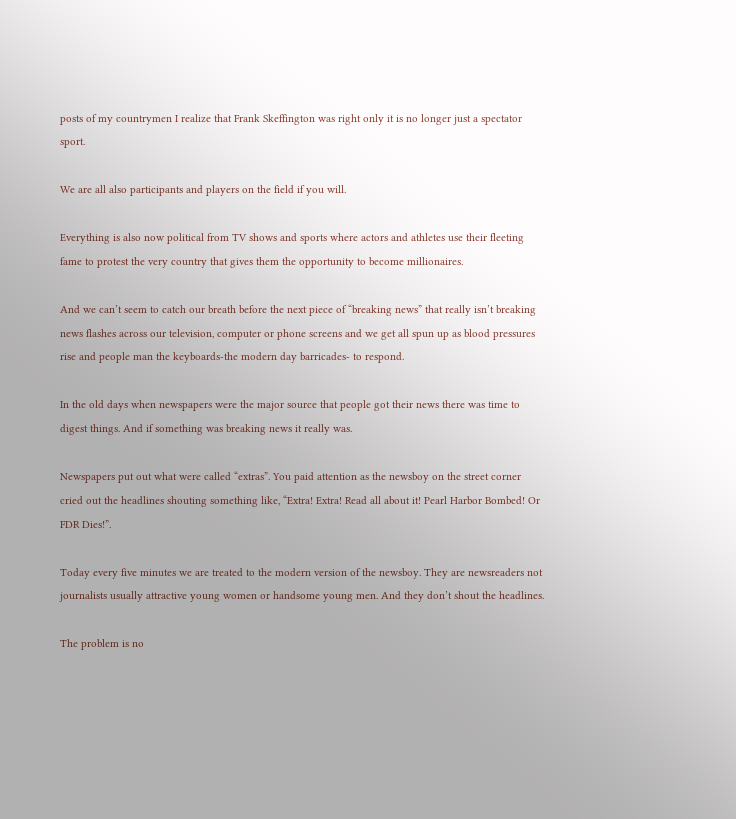posts of my countrymen I realize that Frank Skeffington was right only it is no longer just a spectator sport.

We are all also participants and players on the field if you will.

Everything is also now political from TV shows and sports where actors and athletes use their fleeting fame to protest the very country that gives them the opportunity to become millionaires.

And we can’t seem to catch our breath before the next piece of “breaking news” that really isn’t breaking news flashes across our television, computer or phone screens and we get all spun up as blood pressures rise and people man the keyboards-the modern day barricades- to respond.

In the old days when newspapers were the major source that people got their news there was time to digest things. And if something was breaking news it really was.

Newspapers put out what were called “extras”. You paid attention as the newsboy on the street corner cried out the headlines shouting something like, “Extra! Extra! Read all about it! Pearl Harbor Bombed! Or FDR Dies!”.

Today every five minutes we are treated to the modern version of the newsboy. They are newsreaders not journalists usually attractive young women or handsome young men. And they don’t shout the headlines.

The problem is no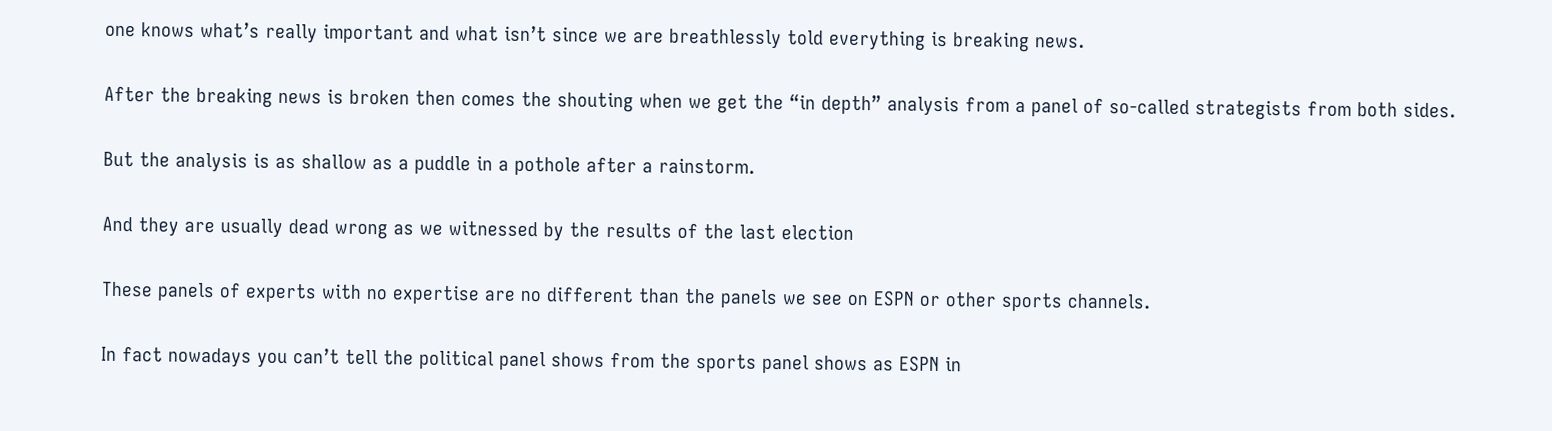one knows what’s really important and what isn’t since we are breathlessly told everything is breaking news.

After the breaking news is broken then comes the shouting when we get the “in depth” analysis from a panel of so-called strategists from both sides.

But the analysis is as shallow as a puddle in a pothole after a rainstorm.

And they are usually dead wrong as we witnessed by the results of the last election

These panels of experts with no expertise are no different than the panels we see on ESPN or other sports channels.

In fact nowadays you can’t tell the political panel shows from the sports panel shows as ESPN in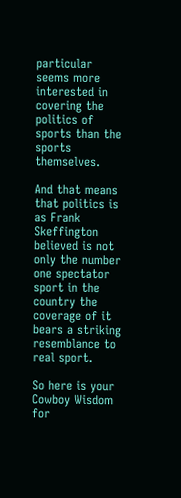particular seems more interested in covering the politics of sports than the sports themselves.

And that means that politics is as Frank Skeffington believed is not only the number one spectator sport in the country the coverage of it bears a striking resemblance to real sport.

So here is your Cowboy Wisdom for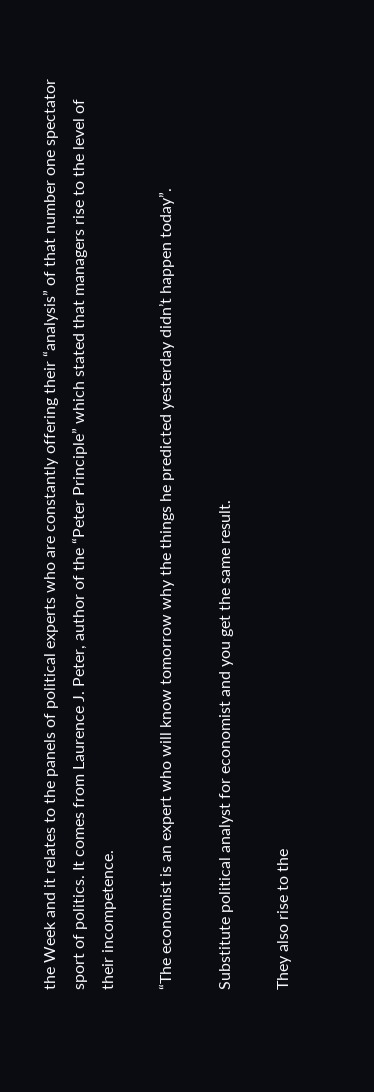the Week and it relates to the panels of political experts who are constantly offering their “analysis” of that number one spectator sport of politics. It comes from Laurence J. Peter, author of the “Peter Principle” which stated that managers rise to the level of their incompetence.

“The economist is an expert who will know tomorrow why the things he predicted yesterday didn’t happen today”.

Substitute political analyst for economist and you get the same result.

They also rise to the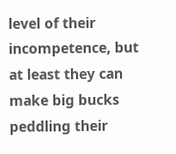level of their incompetence, but at least they can make big bucks peddling their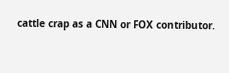cattle crap as a CNN or FOX contributor.